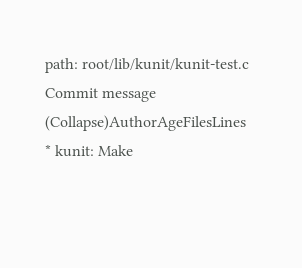path: root/lib/kunit/kunit-test.c
Commit message (Collapse)AuthorAgeFilesLines
* kunit: Make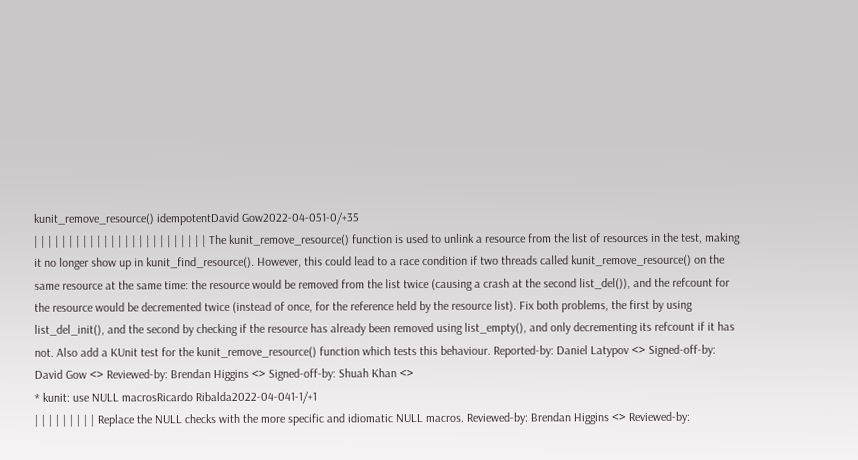kunit_remove_resource() idempotentDavid Gow2022-04-051-0/+35
| | | | | | | | | | | | | | | | | | | | | | | | | The kunit_remove_resource() function is used to unlink a resource from the list of resources in the test, making it no longer show up in kunit_find_resource(). However, this could lead to a race condition if two threads called kunit_remove_resource() on the same resource at the same time: the resource would be removed from the list twice (causing a crash at the second list_del()), and the refcount for the resource would be decremented twice (instead of once, for the reference held by the resource list). Fix both problems, the first by using list_del_init(), and the second by checking if the resource has already been removed using list_empty(), and only decrementing its refcount if it has not. Also add a KUnit test for the kunit_remove_resource() function which tests this behaviour. Reported-by: Daniel Latypov <> Signed-off-by: David Gow <> Reviewed-by: Brendan Higgins <> Signed-off-by: Shuah Khan <>
* kunit: use NULL macrosRicardo Ribalda2022-04-041-1/+1
| | | | | | | | | Replace the NULL checks with the more specific and idiomatic NULL macros. Reviewed-by: Brendan Higgins <> Reviewed-by: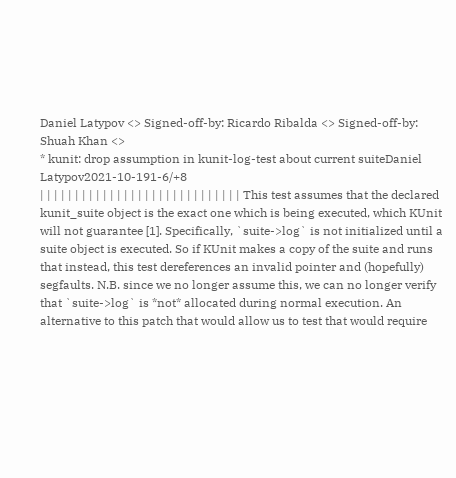Daniel Latypov <> Signed-off-by: Ricardo Ribalda <> Signed-off-by: Shuah Khan <>
* kunit: drop assumption in kunit-log-test about current suiteDaniel Latypov2021-10-191-6/+8
| | | | | | | | | | | | | | | | | | | | | | | | | | | | | This test assumes that the declared kunit_suite object is the exact one which is being executed, which KUnit will not guarantee [1]. Specifically, `suite->log` is not initialized until a suite object is executed. So if KUnit makes a copy of the suite and runs that instead, this test dereferences an invalid pointer and (hopefully) segfaults. N.B. since we no longer assume this, we can no longer verify that `suite->log` is *not* allocated during normal execution. An alternative to this patch that would allow us to test that would require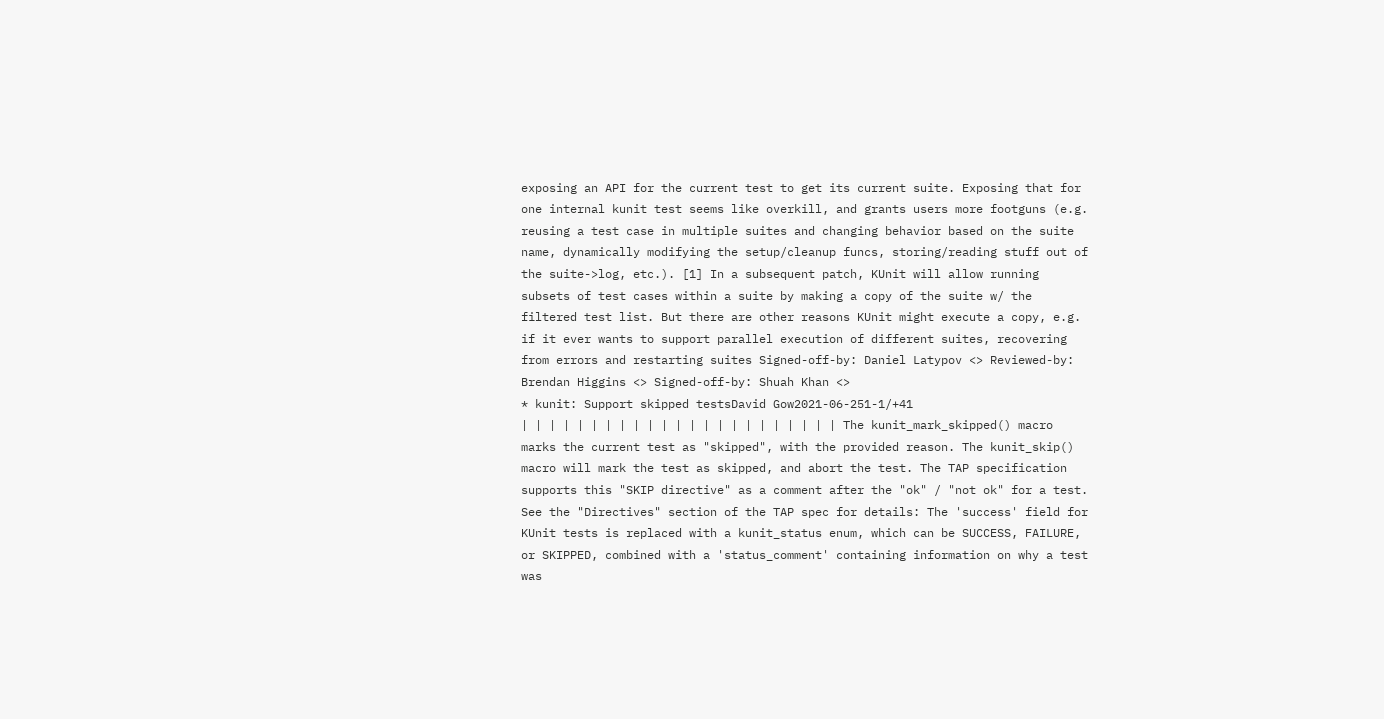exposing an API for the current test to get its current suite. Exposing that for one internal kunit test seems like overkill, and grants users more footguns (e.g. reusing a test case in multiple suites and changing behavior based on the suite name, dynamically modifying the setup/cleanup funcs, storing/reading stuff out of the suite->log, etc.). [1] In a subsequent patch, KUnit will allow running subsets of test cases within a suite by making a copy of the suite w/ the filtered test list. But there are other reasons KUnit might execute a copy, e.g. if it ever wants to support parallel execution of different suites, recovering from errors and restarting suites Signed-off-by: Daniel Latypov <> Reviewed-by: Brendan Higgins <> Signed-off-by: Shuah Khan <>
* kunit: Support skipped testsDavid Gow2021-06-251-1/+41
| | | | | | | | | | | | | | | | | | | | | | | The kunit_mark_skipped() macro marks the current test as "skipped", with the provided reason. The kunit_skip() macro will mark the test as skipped, and abort the test. The TAP specification supports this "SKIP directive" as a comment after the "ok" / "not ok" for a test. See the "Directives" section of the TAP spec for details: The 'success' field for KUnit tests is replaced with a kunit_status enum, which can be SUCCESS, FAILURE, or SKIPPED, combined with a 'status_comment' containing information on why a test was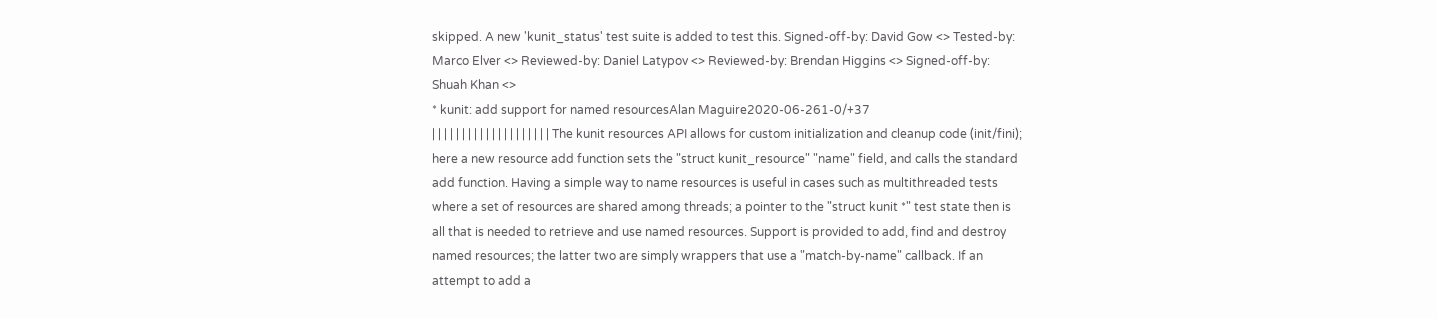skipped. A new 'kunit_status' test suite is added to test this. Signed-off-by: David Gow <> Tested-by: Marco Elver <> Reviewed-by: Daniel Latypov <> Reviewed-by: Brendan Higgins <> Signed-off-by: Shuah Khan <>
* kunit: add support for named resourcesAlan Maguire2020-06-261-0/+37
| | | | | | | | | | | | | | | | | | | | The kunit resources API allows for custom initialization and cleanup code (init/fini); here a new resource add function sets the "struct kunit_resource" "name" field, and calls the standard add function. Having a simple way to name resources is useful in cases such as multithreaded tests where a set of resources are shared among threads; a pointer to the "struct kunit *" test state then is all that is needed to retrieve and use named resources. Support is provided to add, find and destroy named resources; the latter two are simply wrappers that use a "match-by-name" callback. If an attempt to add a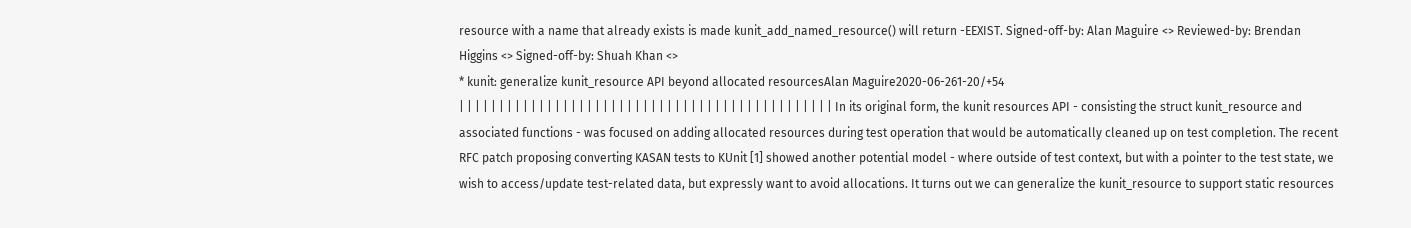resource with a name that already exists is made kunit_add_named_resource() will return -EEXIST. Signed-off-by: Alan Maguire <> Reviewed-by: Brendan Higgins <> Signed-off-by: Shuah Khan <>
* kunit: generalize kunit_resource API beyond allocated resourcesAlan Maguire2020-06-261-20/+54
| | | | | | | | | | | | | | | | | | | | | | | | | | | | | | | | | | | | | | | | | | | | | | | In its original form, the kunit resources API - consisting the struct kunit_resource and associated functions - was focused on adding allocated resources during test operation that would be automatically cleaned up on test completion. The recent RFC patch proposing converting KASAN tests to KUnit [1] showed another potential model - where outside of test context, but with a pointer to the test state, we wish to access/update test-related data, but expressly want to avoid allocations. It turns out we can generalize the kunit_resource to support static resources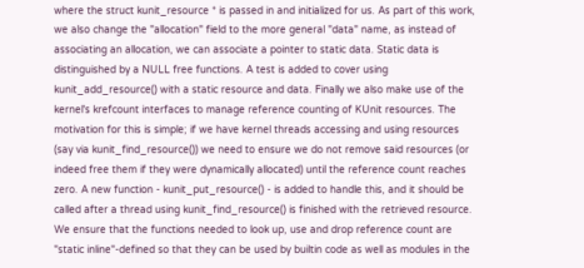where the struct kunit_resource * is passed in and initialized for us. As part of this work, we also change the "allocation" field to the more general "data" name, as instead of associating an allocation, we can associate a pointer to static data. Static data is distinguished by a NULL free functions. A test is added to cover using kunit_add_resource() with a static resource and data. Finally we also make use of the kernel's krefcount interfaces to manage reference counting of KUnit resources. The motivation for this is simple; if we have kernel threads accessing and using resources (say via kunit_find_resource()) we need to ensure we do not remove said resources (or indeed free them if they were dynamically allocated) until the reference count reaches zero. A new function - kunit_put_resource() - is added to handle this, and it should be called after a thread using kunit_find_resource() is finished with the retrieved resource. We ensure that the functions needed to look up, use and drop reference count are "static inline"-defined so that they can be used by builtin code as well as modules in the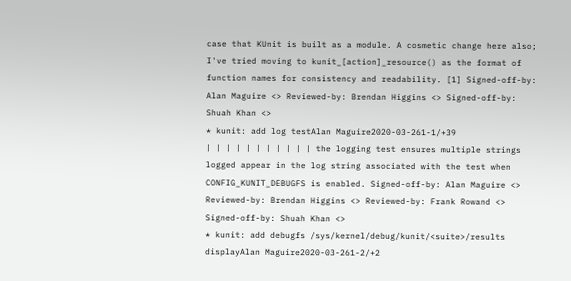case that KUnit is built as a module. A cosmetic change here also; I've tried moving to kunit_[action]_resource() as the format of function names for consistency and readability. [1] Signed-off-by: Alan Maguire <> Reviewed-by: Brendan Higgins <> Signed-off-by: Shuah Khan <>
* kunit: add log testAlan Maguire2020-03-261-1/+39
| | | | | | | | | | | the logging test ensures multiple strings logged appear in the log string associated with the test when CONFIG_KUNIT_DEBUGFS is enabled. Signed-off-by: Alan Maguire <> Reviewed-by: Brendan Higgins <> Reviewed-by: Frank Rowand <> Signed-off-by: Shuah Khan <>
* kunit: add debugfs /sys/kernel/debug/kunit/<suite>/results displayAlan Maguire2020-03-261-2/+2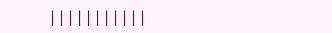| | | | | | | | | | |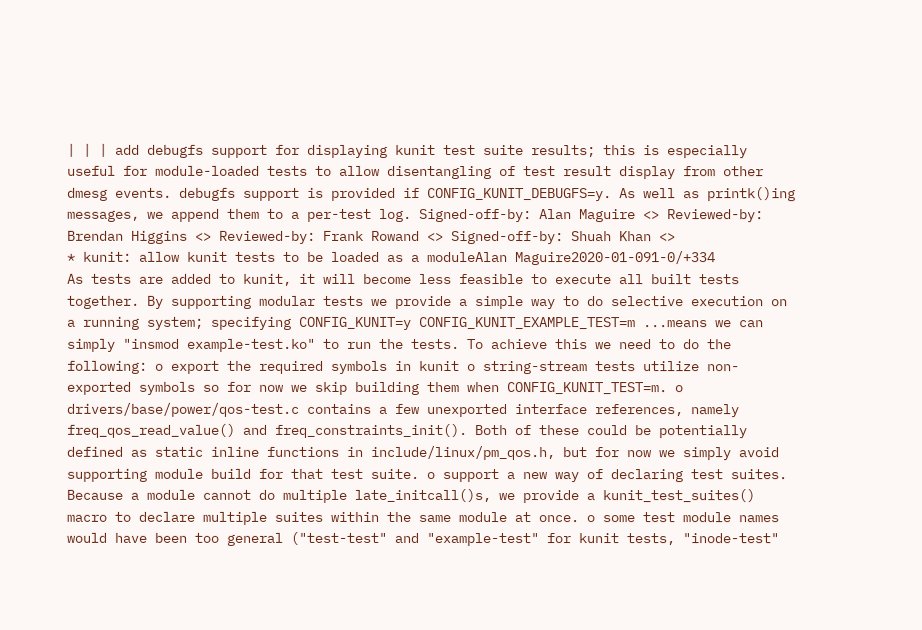| | | add debugfs support for displaying kunit test suite results; this is especially useful for module-loaded tests to allow disentangling of test result display from other dmesg events. debugfs support is provided if CONFIG_KUNIT_DEBUGFS=y. As well as printk()ing messages, we append them to a per-test log. Signed-off-by: Alan Maguire <> Reviewed-by: Brendan Higgins <> Reviewed-by: Frank Rowand <> Signed-off-by: Shuah Khan <>
* kunit: allow kunit tests to be loaded as a moduleAlan Maguire2020-01-091-0/+334
As tests are added to kunit, it will become less feasible to execute all built tests together. By supporting modular tests we provide a simple way to do selective execution on a running system; specifying CONFIG_KUNIT=y CONFIG_KUNIT_EXAMPLE_TEST=m ...means we can simply "insmod example-test.ko" to run the tests. To achieve this we need to do the following: o export the required symbols in kunit o string-stream tests utilize non-exported symbols so for now we skip building them when CONFIG_KUNIT_TEST=m. o drivers/base/power/qos-test.c contains a few unexported interface references, namely freq_qos_read_value() and freq_constraints_init(). Both of these could be potentially defined as static inline functions in include/linux/pm_qos.h, but for now we simply avoid supporting module build for that test suite. o support a new way of declaring test suites. Because a module cannot do multiple late_initcall()s, we provide a kunit_test_suites() macro to declare multiple suites within the same module at once. o some test module names would have been too general ("test-test" and "example-test" for kunit tests, "inode-test"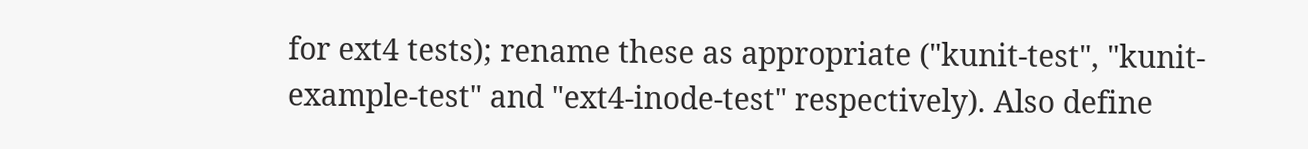for ext4 tests); rename these as appropriate ("kunit-test", "kunit-example-test" and "ext4-inode-test" respectively). Also define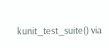kunit_test_suite() via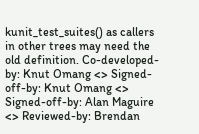kunit_test_suites() as callers in other trees may need the old definition. Co-developed-by: Knut Omang <> Signed-off-by: Knut Omang <> Signed-off-by: Alan Maguire <> Reviewed-by: Brendan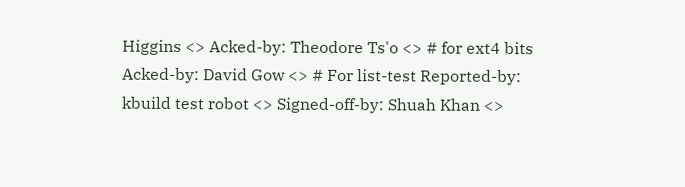Higgins <> Acked-by: Theodore Ts'o <> # for ext4 bits Acked-by: David Gow <> # For list-test Reported-by: kbuild test robot <> Signed-off-by: Shuah Khan <>